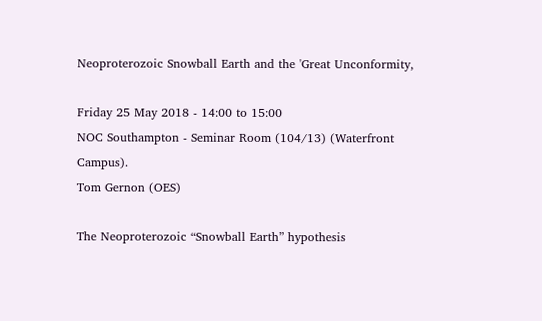Neoproterozoic Snowball Earth and the 'Great Unconformity,

Friday 25 May 2018 - 14:00 to 15:00
NOC Southampton - Seminar Room (104/13) (Waterfront Campus).
Tom Gernon (OES)

The Neoproterozoic “Snowball Earth” hypothesis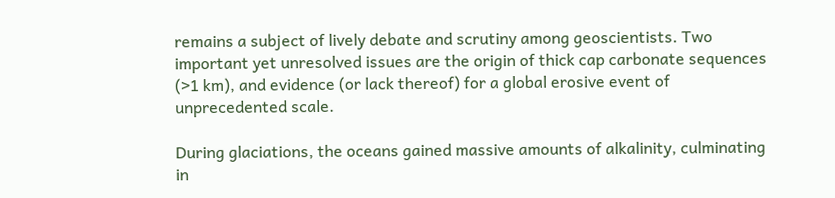remains a subject of lively debate and scrutiny among geoscientists. Two important yet unresolved issues are the origin of thick cap carbonate sequences (>1 km), and evidence (or lack thereof) for a global erosive event of unprecedented scale.

During glaciations, the oceans gained massive amounts of alkalinity, culminating in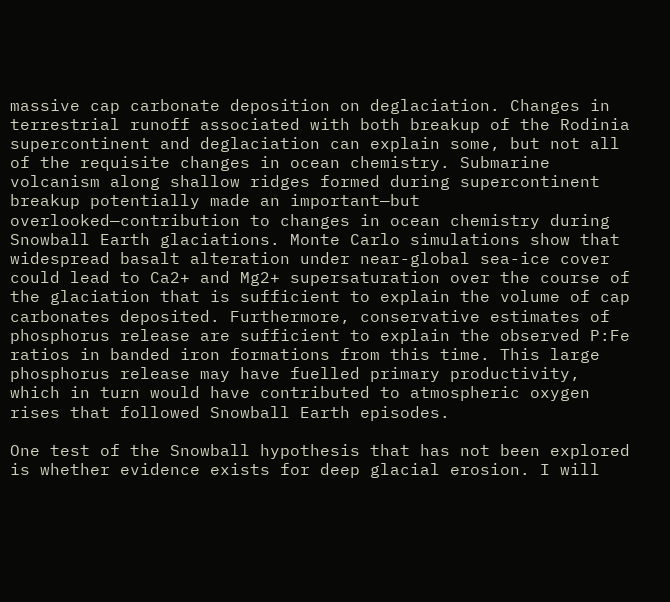massive cap carbonate deposition on deglaciation. Changes in terrestrial runoff associated with both breakup of the Rodinia supercontinent and deglaciation can explain some, but not all of the requisite changes in ocean chemistry. Submarine volcanism along shallow ridges formed during supercontinent breakup potentially made an important—but overlooked—contribution to changes in ocean chemistry during Snowball Earth glaciations. Monte Carlo simulations show that widespread basalt alteration under near-global sea-ice cover could lead to Ca2+ and Mg2+ supersaturation over the course of the glaciation that is sufficient to explain the volume of cap carbonates deposited. Furthermore, conservative estimates of phosphorus release are sufficient to explain the observed P:Fe ratios in banded iron formations from this time. This large phosphorus release may have fuelled primary productivity, which in turn would have contributed to atmospheric oxygen rises that followed Snowball Earth episodes.

One test of the Snowball hypothesis that has not been explored is whether evidence exists for deep glacial erosion. I will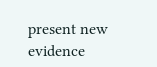present new evidence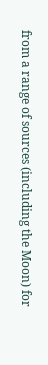from a range of sources (including the Moon) for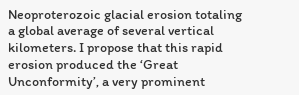Neoproterozoic glacial erosion totaling a global average of several vertical kilometers. I propose that this rapid erosion produced the ‘Great Unconformity’, a very prominent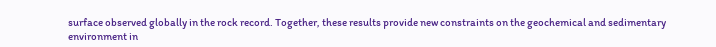surface observed globally in the rock record. Together, these results provide new constraints on the geochemical and sedimentary environment in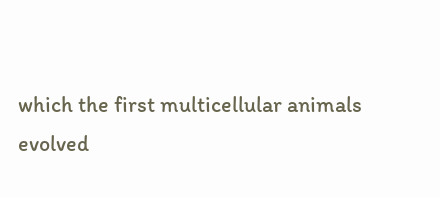which the first multicellular animals evolved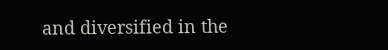and diversified in the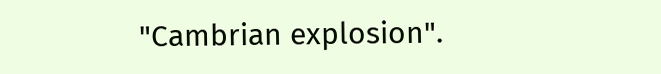"Cambrian explosion".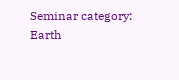Seminar category:
Earth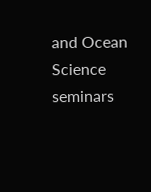and Ocean Science seminars